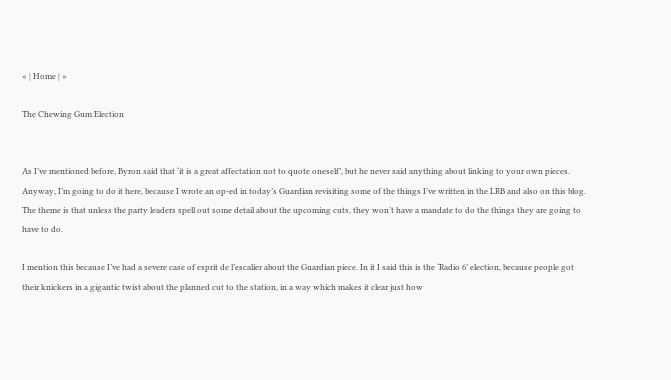« | Home | »

The Chewing Gum Election


As I’ve mentioned before, Byron said that ‘it is a great affectation not to quote oneself’, but he never said anything about linking to your own pieces. Anyway, I’m going to do it here, because I wrote an op-ed in today’s Guardian revisiting some of the things I’ve written in the LRB and also on this blog. The theme is that unless the party leaders spell out some detail about the upcoming cuts, they won’t have a mandate to do the things they are going to have to do.

I mention this because I’ve had a severe case of esprit de l’escalier about the Guardian piece. In it I said this is the ‘Radio 6’ election, because people got their knickers in a gigantic twist about the planned cut to the station, in a way which makes it clear just how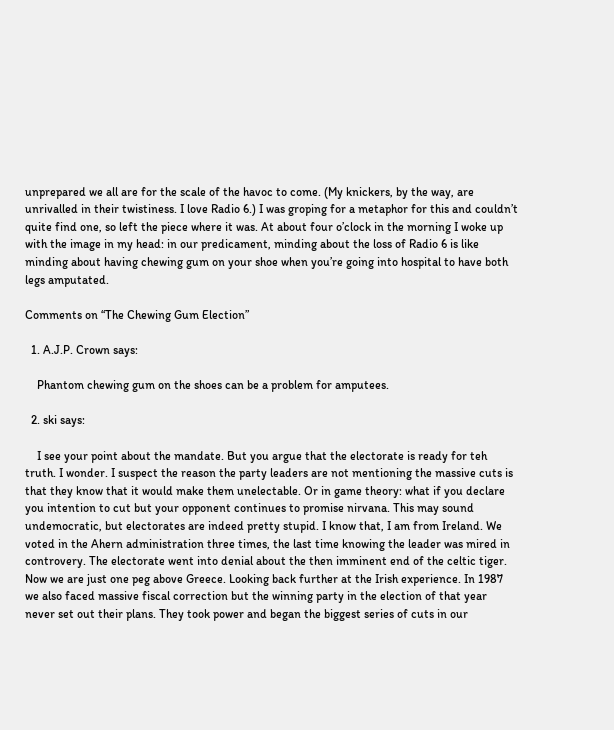unprepared we all are for the scale of the havoc to come. (My knickers, by the way, are unrivalled in their twistiness. I love Radio 6.) I was groping for a metaphor for this and couldn’t quite find one, so left the piece where it was. At about four o’clock in the morning I woke up with the image in my head: in our predicament, minding about the loss of Radio 6 is like minding about having chewing gum on your shoe when you’re going into hospital to have both legs amputated.

Comments on “The Chewing Gum Election”

  1. A.J.P. Crown says:

    Phantom chewing gum on the shoes can be a problem for amputees.

  2. ski says:

    I see your point about the mandate. But you argue that the electorate is ready for teh truth. I wonder. I suspect the reason the party leaders are not mentioning the massive cuts is that they know that it would make them unelectable. Or in game theory: what if you declare you intention to cut but your opponent continues to promise nirvana. This may sound undemocratic, but electorates are indeed pretty stupid. I know that, I am from Ireland. We voted in the Ahern administration three times, the last time knowing the leader was mired in controvery. The electorate went into denial about the then imminent end of the celtic tiger. Now we are just one peg above Greece. Looking back further at the Irish experience. In 1987 we also faced massive fiscal correction but the winning party in the election of that year never set out their plans. They took power and began the biggest series of cuts in our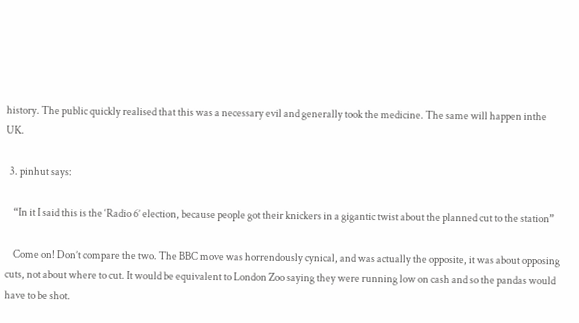history. The public quickly realised that this was a necessary evil and generally took the medicine. The same will happen inthe UK.

  3. pinhut says:

    “In it I said this is the ‘Radio 6’ election, because people got their knickers in a gigantic twist about the planned cut to the station”

    Come on! Don’t compare the two. The BBC move was horrendously cynical, and was actually the opposite, it was about opposing cuts, not about where to cut. It would be equivalent to London Zoo saying they were running low on cash and so the pandas would have to be shot.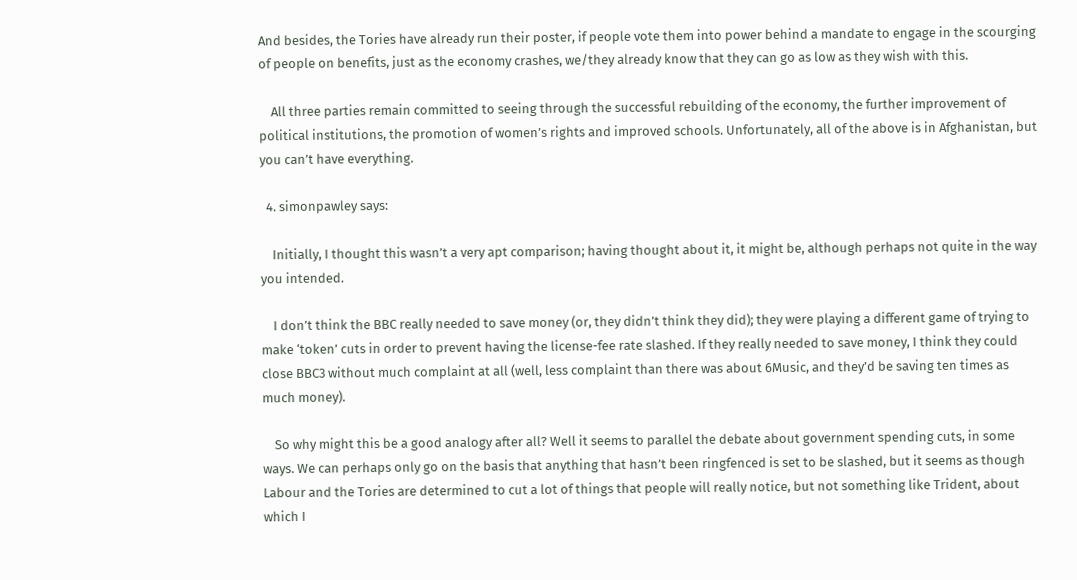And besides, the Tories have already run their poster, if people vote them into power behind a mandate to engage in the scourging of people on benefits, just as the economy crashes, we/they already know that they can go as low as they wish with this.

    All three parties remain committed to seeing through the successful rebuilding of the economy, the further improvement of political institutions, the promotion of women’s rights and improved schools. Unfortunately, all of the above is in Afghanistan, but you can’t have everything.

  4. simonpawley says:

    Initially, I thought this wasn’t a very apt comparison; having thought about it, it might be, although perhaps not quite in the way you intended.

    I don’t think the BBC really needed to save money (or, they didn’t think they did); they were playing a different game of trying to make ‘token’ cuts in order to prevent having the license-fee rate slashed. If they really needed to save money, I think they could close BBC3 without much complaint at all (well, less complaint than there was about 6Music, and they’d be saving ten times as much money).

    So why might this be a good analogy after all? Well it seems to parallel the debate about government spending cuts, in some ways. We can perhaps only go on the basis that anything that hasn’t been ringfenced is set to be slashed, but it seems as though Labour and the Tories are determined to cut a lot of things that people will really notice, but not something like Trident, about which I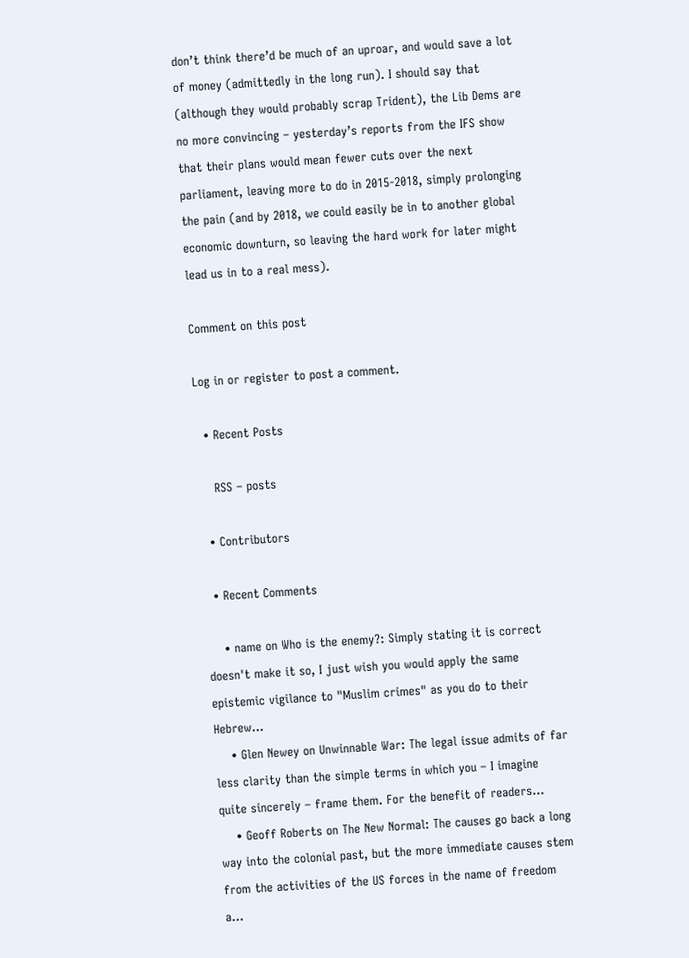don’t think there’d be much of an uproar, and would save a lot of money (admittedly in the long run). I should say that (although they would probably scrap Trident), the Lib Dems are no more convincing – yesterday’s reports from the IFS show that their plans would mean fewer cuts over the next parliament, leaving more to do in 2015-2018, simply prolonging the pain (and by 2018, we could easily be in to another global economic downturn, so leaving the hard work for later might lead us in to a real mess).

Comment on this post

Log in or register to post a comment.

  • Recent Posts

    RSS – posts

  • Contributors

  • Recent Comments

    • name on Who is the enemy?: Simply stating it is correct doesn't make it so, I just wish you would apply the same epistemic vigilance to "Muslim crimes" as you do to their Hebrew...
    • Glen Newey on Unwinnable War: The legal issue admits of far less clarity than the simple terms in which you – I imagine quite sincerely – frame them. For the benefit of readers...
    • Geoff Roberts on The New Normal: The causes go back a long way into the colonial past, but the more immediate causes stem from the activities of the US forces in the name of freedom a...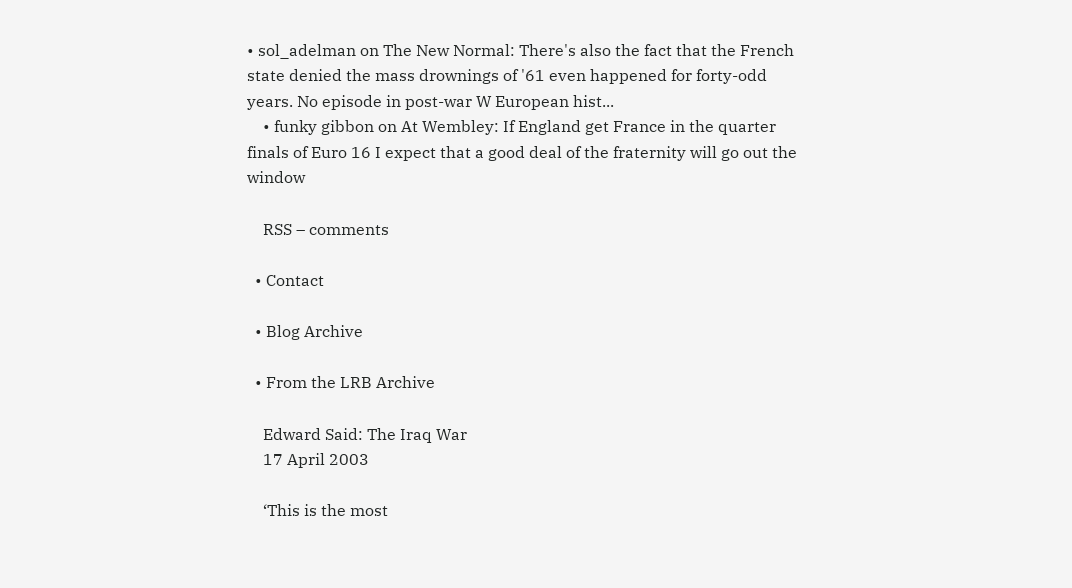• sol_adelman on The New Normal: There's also the fact that the French state denied the mass drownings of '61 even happened for forty-odd years. No episode in post-war W European hist...
    • funky gibbon on At Wembley: If England get France in the quarter finals of Euro 16 I expect that a good deal of the fraternity will go out the window

    RSS – comments

  • Contact

  • Blog Archive

  • From the LRB Archive

    Edward Said: The Iraq War
    17 April 2003

    ‘This is the most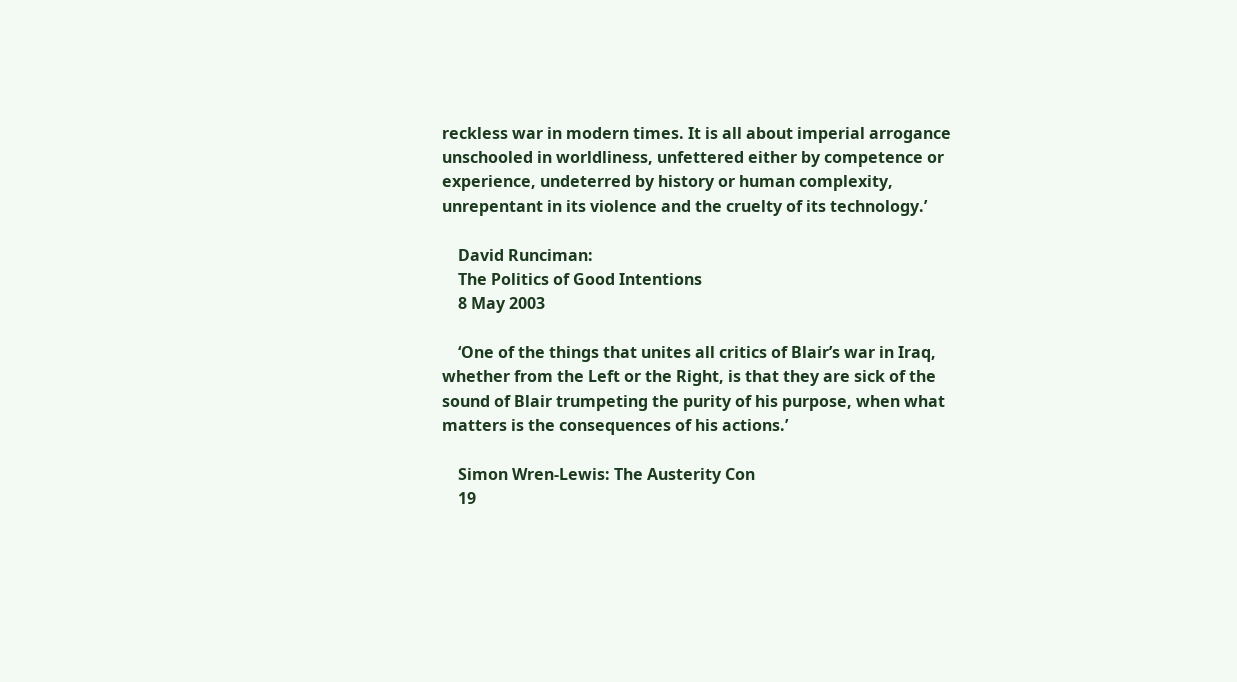reckless war in modern times. It is all about imperial arrogance unschooled in worldliness, unfettered either by competence or experience, undeterred by history or human complexity, unrepentant in its violence and the cruelty of its technology.’

    David Runciman:
    The Politics of Good Intentions
    8 May 2003

    ‘One of the things that unites all critics of Blair’s war in Iraq, whether from the Left or the Right, is that they are sick of the sound of Blair trumpeting the purity of his purpose, when what matters is the consequences of his actions.’

    Simon Wren-Lewis: The Austerity Con
    19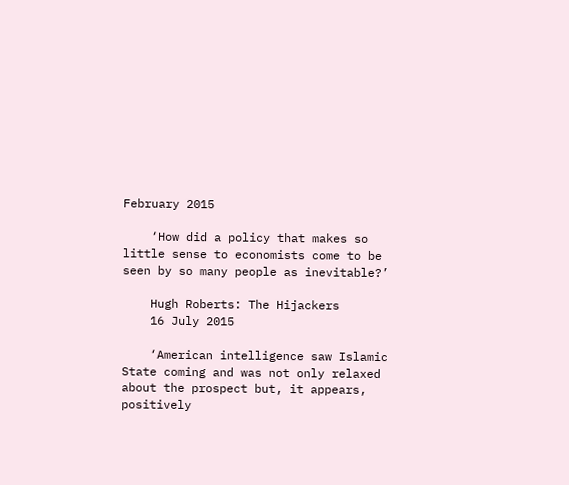February 2015

    ‘How did a policy that makes so little sense to economists come to be seen by so many people as inevitable?’

    Hugh Roberts: The Hijackers
    16 July 2015

    ‘American intelligence saw Islamic State coming and was not only relaxed about the prospect but, it appears, positively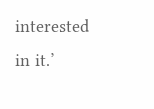interested in it.’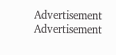Advertisement Advertisement